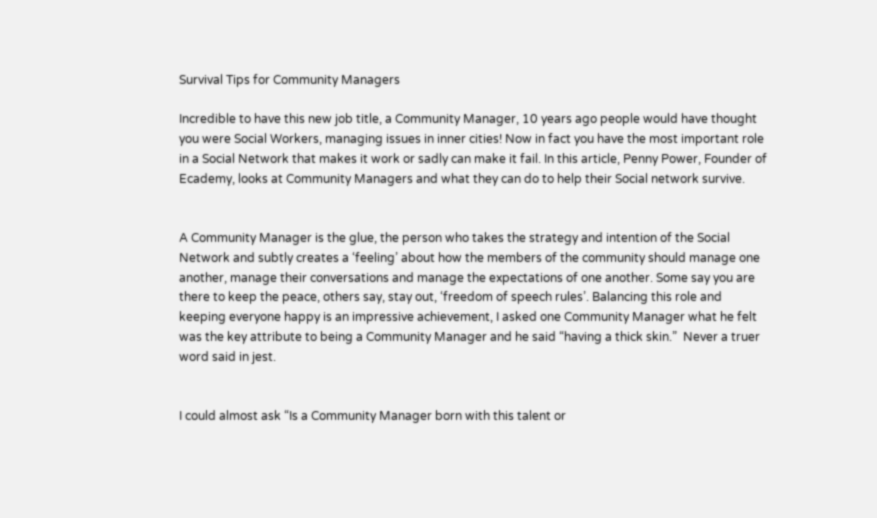Survival Tips for Community Managers

Incredible to have this new job title, a Community Manager, 10 years ago people would have thought you were Social Workers, managing issues in inner cities! Now in fact you have the most important role in a Social Network that makes it work or sadly can make it fail. In this article, Penny Power, Founder of Ecademy, looks at Community Managers and what they can do to help their Social network survive.


A Community Manager is the glue, the person who takes the strategy and intention of the Social Network and subtly creates a ‘feeling’ about how the members of the community should manage one another, manage their conversations and manage the expectations of one another. Some say you are there to keep the peace, others say, stay out, ‘freedom of speech rules’. Balancing this role and keeping everyone happy is an impressive achievement, I asked one Community Manager what he felt was the key attribute to being a Community Manager and he said “having a thick skin.”  Never a truer word said in jest.


I could almost ask “Is a Community Manager born with this talent or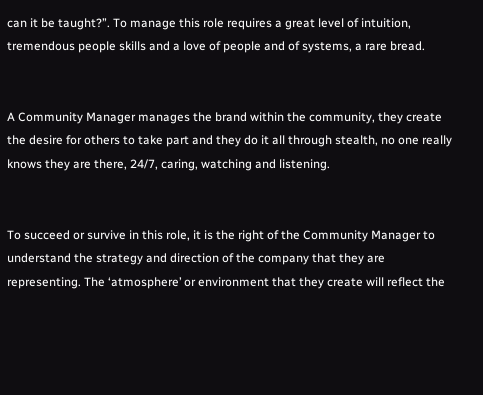can it be taught?”. To manage this role requires a great level of intuition, tremendous people skills and a love of people and of systems, a rare bread.


A Community Manager manages the brand within the community, they create the desire for others to take part and they do it all through stealth, no one really knows they are there, 24/7, caring, watching and listening.


To succeed or survive in this role, it is the right of the Community Manager to understand the strategy and direction of the company that they are representing. The ‘atmosphere’ or environment that they create will reflect the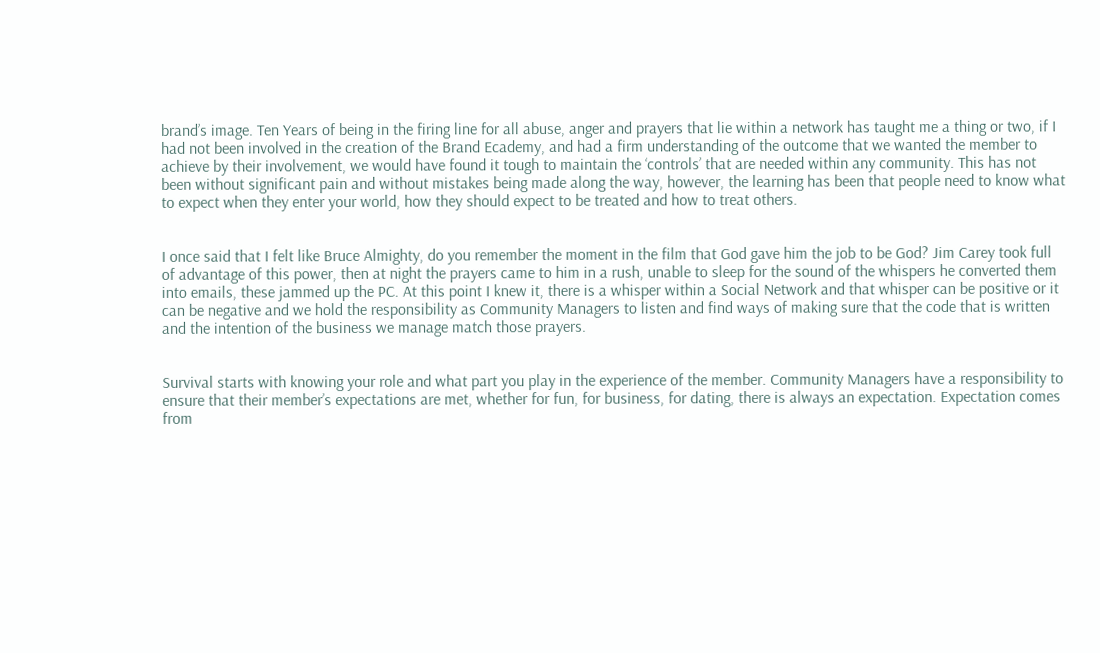brand’s image. Ten Years of being in the firing line for all abuse, anger and prayers that lie within a network has taught me a thing or two, if I had not been involved in the creation of the Brand Ecademy, and had a firm understanding of the outcome that we wanted the member to achieve by their involvement, we would have found it tough to maintain the ‘controls’ that are needed within any community. This has not been without significant pain and without mistakes being made along the way, however, the learning has been that people need to know what to expect when they enter your world, how they should expect to be treated and how to treat others.


I once said that I felt like Bruce Almighty, do you remember the moment in the film that God gave him the job to be God? Jim Carey took full of advantage of this power, then at night the prayers came to him in a rush, unable to sleep for the sound of the whispers he converted them into emails, these jammed up the PC. At this point I knew it, there is a whisper within a Social Network and that whisper can be positive or it can be negative and we hold the responsibility as Community Managers to listen and find ways of making sure that the code that is written and the intention of the business we manage match those prayers.


Survival starts with knowing your role and what part you play in the experience of the member. Community Managers have a responsibility to ensure that their member’s expectations are met, whether for fun, for business, for dating, there is always an expectation. Expectation comes from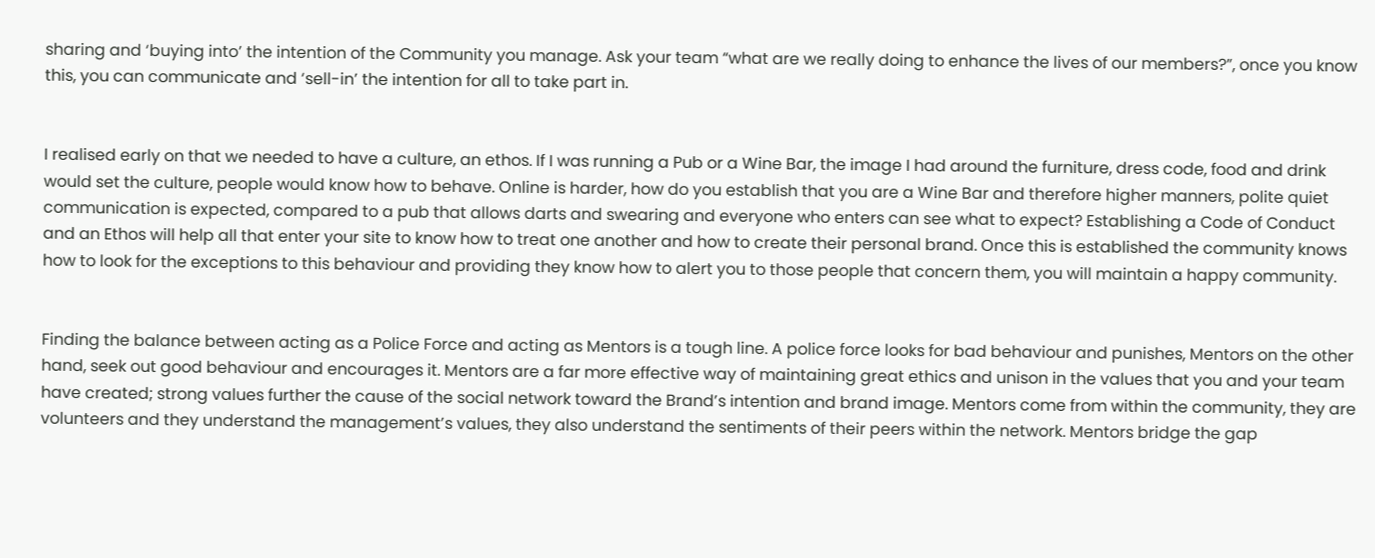sharing and ‘buying into’ the intention of the Community you manage. Ask your team “what are we really doing to enhance the lives of our members?”, once you know this, you can communicate and ‘sell-in’ the intention for all to take part in.


I realised early on that we needed to have a culture, an ethos. If I was running a Pub or a Wine Bar, the image I had around the furniture, dress code, food and drink would set the culture, people would know how to behave. Online is harder, how do you establish that you are a Wine Bar and therefore higher manners, polite quiet communication is expected, compared to a pub that allows darts and swearing and everyone who enters can see what to expect? Establishing a Code of Conduct and an Ethos will help all that enter your site to know how to treat one another and how to create their personal brand. Once this is established the community knows how to look for the exceptions to this behaviour and providing they know how to alert you to those people that concern them, you will maintain a happy community.


Finding the balance between acting as a Police Force and acting as Mentors is a tough line. A police force looks for bad behaviour and punishes, Mentors on the other hand, seek out good behaviour and encourages it. Mentors are a far more effective way of maintaining great ethics and unison in the values that you and your team have created; strong values further the cause of the social network toward the Brand’s intention and brand image. Mentors come from within the community, they are volunteers and they understand the management’s values, they also understand the sentiments of their peers within the network. Mentors bridge the gap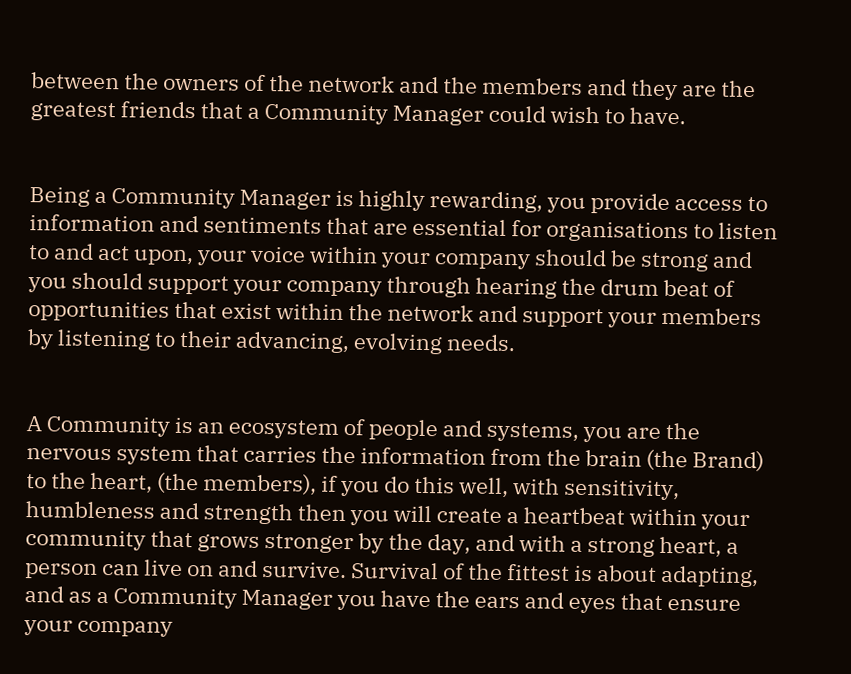between the owners of the network and the members and they are the greatest friends that a Community Manager could wish to have.


Being a Community Manager is highly rewarding, you provide access to information and sentiments that are essential for organisations to listen to and act upon, your voice within your company should be strong and you should support your company through hearing the drum beat of opportunities that exist within the network and support your members by listening to their advancing, evolving needs.


A Community is an ecosystem of people and systems, you are the nervous system that carries the information from the brain (the Brand) to the heart, (the members), if you do this well, with sensitivity, humbleness and strength then you will create a heartbeat within your community that grows stronger by the day, and with a strong heart, a person can live on and survive. Survival of the fittest is about adapting, and as a Community Manager you have the ears and eyes that ensure your company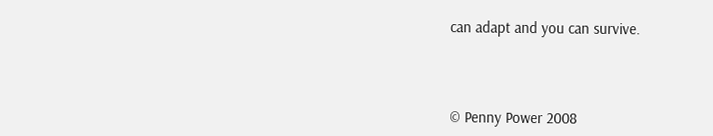can adapt and you can survive.




© Penny Power 2008